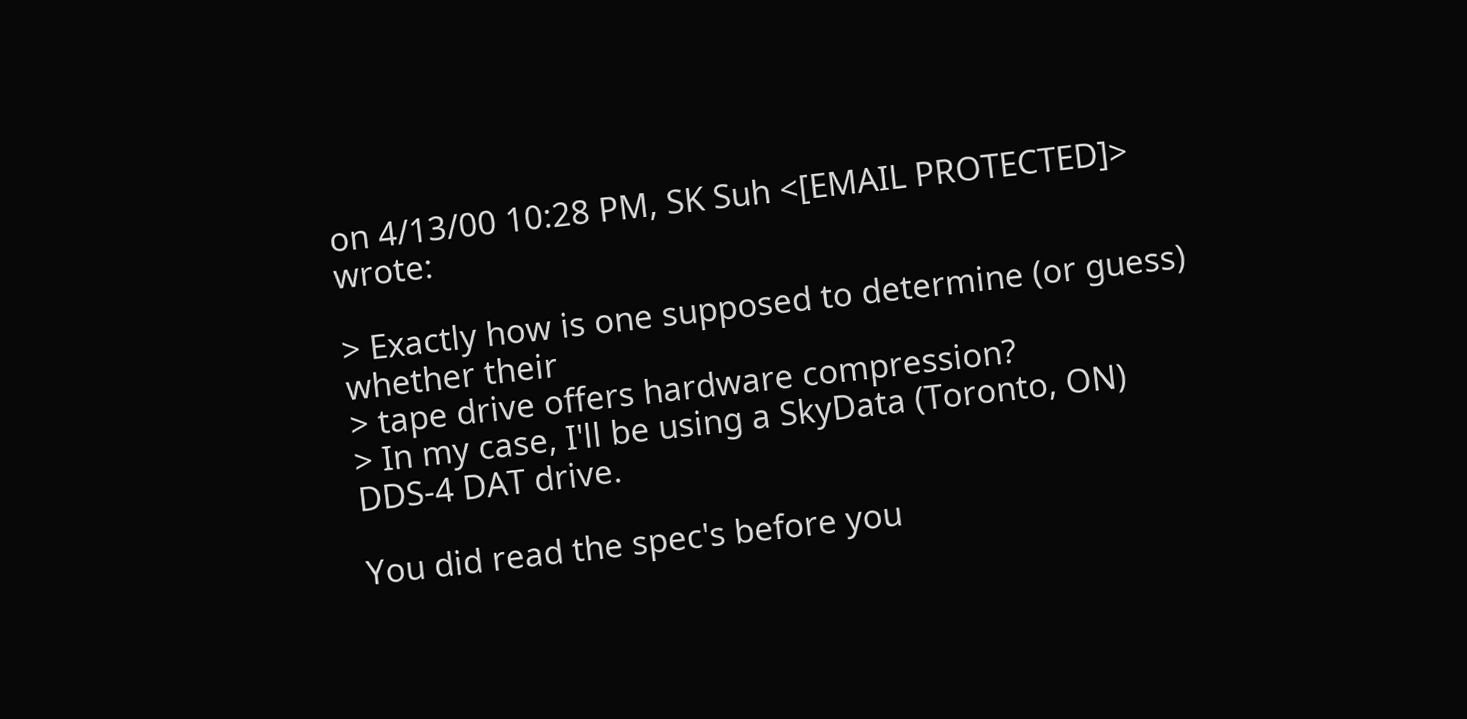on 4/13/00 10:28 PM, SK Suh <[EMAIL PROTECTED]> wrote:

> Exactly how is one supposed to determine (or guess) whether their
> tape drive offers hardware compression?
> In my case, I'll be using a SkyData (Toronto, ON) DDS-4 DAT drive.

You did read the spec's before you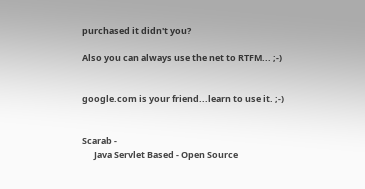purchased it didn't you?

Also you can always use the net to RTFM... ;-)


google.com is your friend...learn to use it. ;-)


Scarab -
      Java Servlet Based - Open Source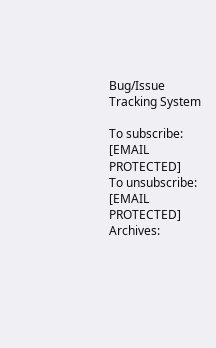Bug/Issue Tracking System

To subscribe:    [EMAIL PROTECTED]
To unsubscribe:  [EMAIL PROTECTED]
Archives: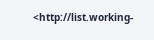<http://list.working-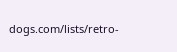dogs.com/lists/retro-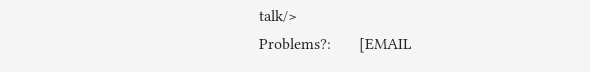talk/>
Problems?:       [EMAIL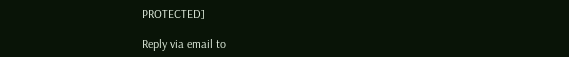PROTECTED]

Reply via email to